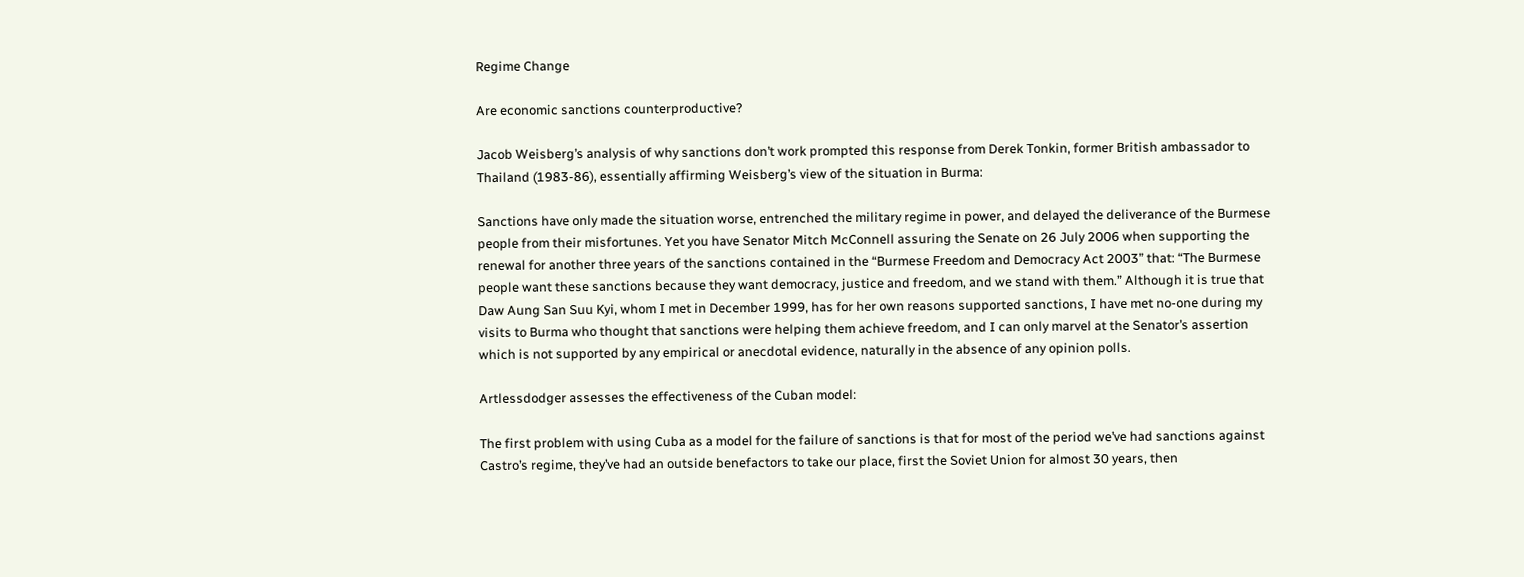Regime Change

Are economic sanctions counterproductive?

Jacob Weisberg’s analysis of why sanctions don’t work prompted this response from Derek Tonkin, former British ambassador to Thailand (1983-86), essentially affirming Weisberg’s view of the situation in Burma:

Sanctions have only made the situation worse, entrenched the military regime in power, and delayed the deliverance of the Burmese people from their misfortunes. Yet you have Senator Mitch McConnell assuring the Senate on 26 July 2006 when supporting the renewal for another three years of the sanctions contained in the “Burmese Freedom and Democracy Act 2003” that: “The Burmese people want these sanctions because they want democracy, justice and freedom, and we stand with them.” Although it is true that Daw Aung San Suu Kyi, whom I met in December 1999, has for her own reasons supported sanctions, I have met no-one during my visits to Burma who thought that sanctions were helping them achieve freedom, and I can only marvel at the Senator’s assertion which is not supported by any empirical or anecdotal evidence, naturally in the absence of any opinion polls.

Artlessdodger assesses the effectiveness of the Cuban model:

The first problem with using Cuba as a model for the failure of sanctions is that for most of the period we’ve had sanctions against Castro’s regime, they’ve had an outside benefactors to take our place, first the Soviet Union for almost 30 years, then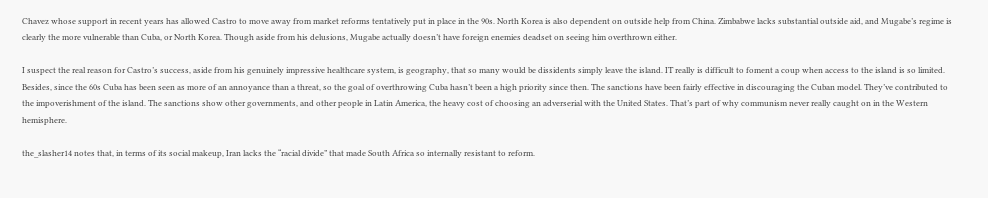Chavez whose support in recent years has allowed Castro to move away from market reforms tentatively put in place in the 90s. North Korea is also dependent on outside help from China. Zimbabwe lacks substantial outside aid, and Mugabe’s regime is clearly the more vulnerable than Cuba, or North Korea. Though aside from his delusions, Mugabe actually doesn’t have foreign enemies deadset on seeing him overthrown either.

I suspect the real reason for Castro’s success, aside from his genuinely impressive healthcare system, is geography, that so many would be dissidents simply leave the island. IT really is difficult to foment a coup when access to the island is so limited. Besides, since the 60s Cuba has been seen as more of an annoyance than a threat, so the goal of overthrowing Cuba hasn’t been a high priority since then. The sanctions have been fairly effective in discouraging the Cuban model. They’ve contributed to the impoverishment of the island. The sanctions show other governments, and other people in Latin America, the heavy cost of choosing an adverserial with the United States. That’s part of why communism never really caught on in the Western hemisphere.

the_slasher14 notes that, in terms of its social makeup, Iran lacks the “racial divide” that made South Africa so internally resistant to reform.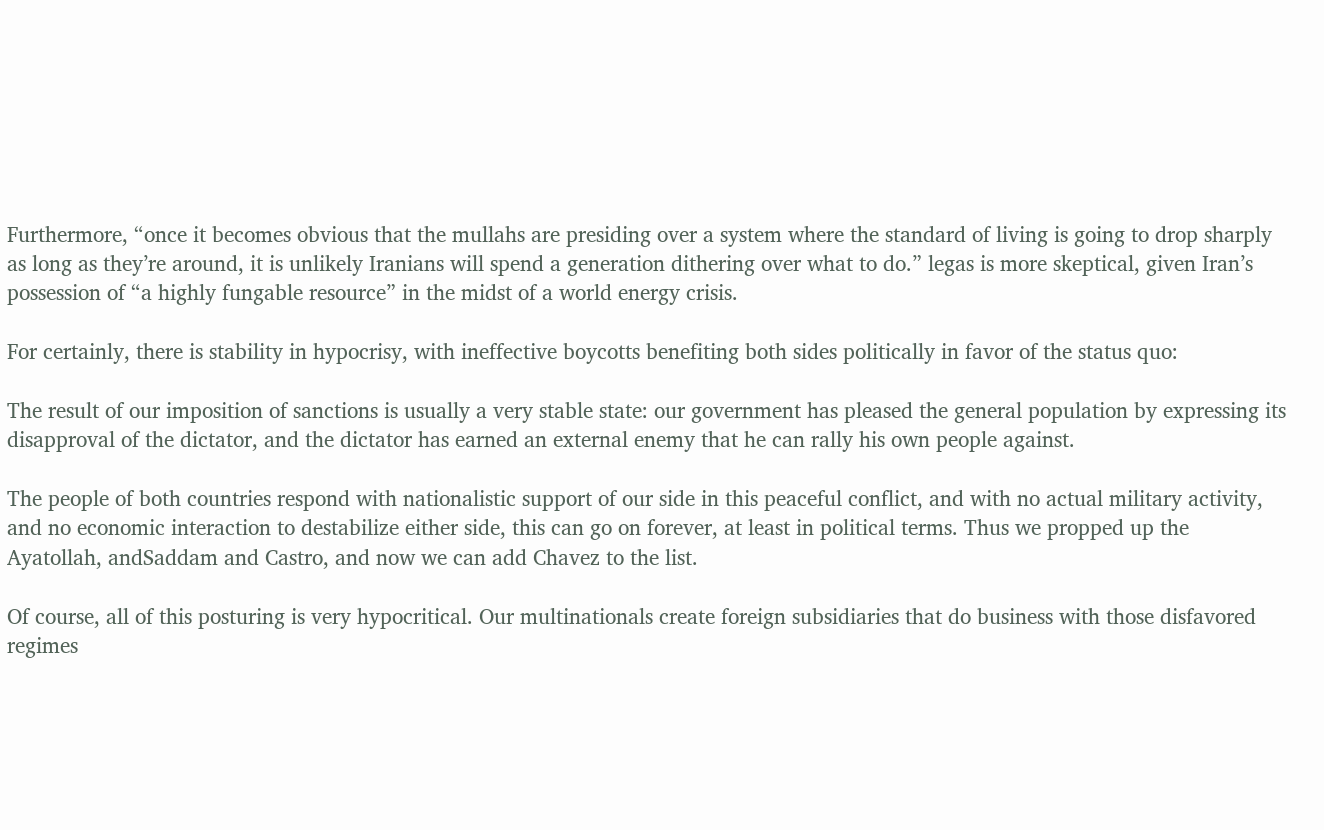Furthermore, “once it becomes obvious that the mullahs are presiding over a system where the standard of living is going to drop sharply as long as they’re around, it is unlikely Iranians will spend a generation dithering over what to do.” legas is more skeptical, given Iran’s possession of “a highly fungable resource” in the midst of a world energy crisis.

For certainly, there is stability in hypocrisy, with ineffective boycotts benefiting both sides politically in favor of the status quo:

The result of our imposition of sanctions is usually a very stable state: our government has pleased the general population by expressing its disapproval of the dictator, and the dictator has earned an external enemy that he can rally his own people against.

The people of both countries respond with nationalistic support of our side in this peaceful conflict, and with no actual military activity, and no economic interaction to destabilize either side, this can go on forever, at least in political terms. Thus we propped up the Ayatollah, andSaddam and Castro, and now we can add Chavez to the list.

Of course, all of this posturing is very hypocritical. Our multinationals create foreign subsidiaries that do business with those disfavored regimes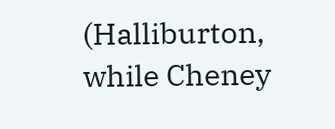(Halliburton, while Cheney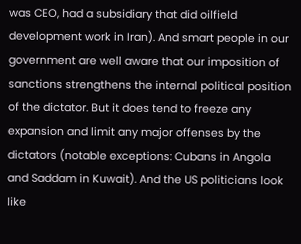was CEO, had a subsidiary that did oilfield development work in Iran). And smart people in our government are well aware that our imposition of sanctions strengthens the internal political position of the dictator. But it does tend to freeze any expansion and limit any major offenses by the dictators (notable exceptions: Cubans in Angola and Saddam in Kuwait). And the US politicians look like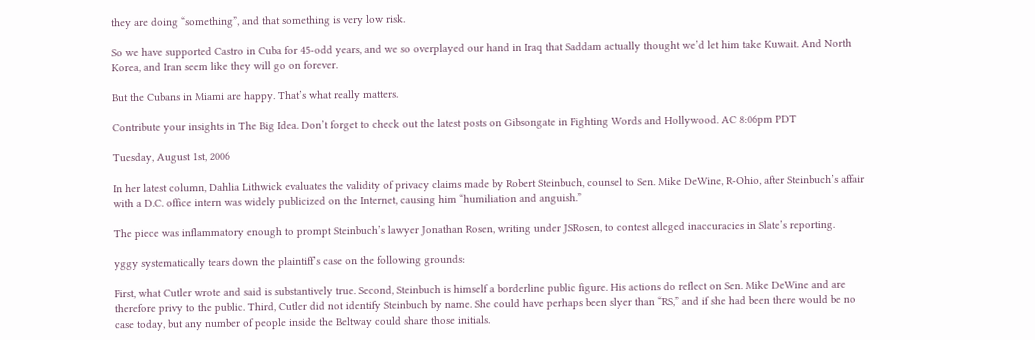they are doing “something”, and that something is very low risk.

So we have supported Castro in Cuba for 45-odd years, and we so overplayed our hand in Iraq that Saddam actually thought we’d let him take Kuwait. And North Korea, and Iran seem like they will go on forever.

But the Cubans in Miami are happy. That’s what really matters.

Contribute your insights in The Big Idea. Don’t forget to check out the latest posts on Gibsongate in Fighting Words and Hollywood. AC 8:06pm PDT

Tuesday, August 1st, 2006

In her latest column, Dahlia Lithwick evaluates the validity of privacy claims made by Robert Steinbuch, counsel to Sen. Mike DeWine, R-Ohio, after Steinbuch’s affair with a D.C. office intern was widely publicized on the Internet, causing him “humiliation and anguish.”

The piece was inflammatory enough to prompt Steinbuch’s lawyer Jonathan Rosen, writing under JSRosen, to contest alleged inaccuracies in Slate’s reporting.

yggy systematically tears down the plaintiff’s case on the following grounds:

First, what Cutler wrote and said is substantively true. Second, Steinbuch is himself a borderline public figure. His actions do reflect on Sen. Mike DeWine and are therefore privy to the public. Third, Cutler did not identify Steinbuch by name. She could have perhaps been slyer than “RS,” and if she had been there would be no case today, but any number of people inside the Beltway could share those initials.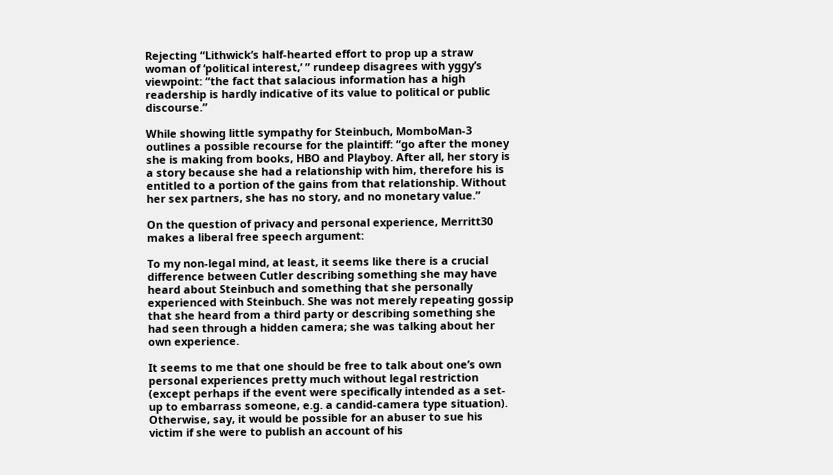Rejecting “Lithwick’s half-hearted effort to prop up a straw woman of ‘political interest,’ ” rundeep disagrees with yggy’s viewpoint: “the fact that salacious information has a high readership is hardly indicative of its value to political or public discourse.”

While showing little sympathy for Steinbuch, MomboMan-3 outlines a possible recourse for the plaintiff: “go after the money she is making from books, HBO and Playboy. After all, her story is a story because she had a relationship with him, therefore his is entitled to a portion of the gains from that relationship. Without her sex partners, she has no story, and no monetary value.”

On the question of privacy and personal experience, Merritt30 makes a liberal free speech argument:

To my non-legal mind, at least, it seems like there is a crucial difference between Cutler describing something she may have heard about Steinbuch and something that she personally experienced with Steinbuch. She was not merely repeating gossip that she heard from a third party or describing something she had seen through a hidden camera; she was talking about her own experience.

It seems to me that one should be free to talk about one’s own personal experiences pretty much without legal restriction (except perhaps if the event were specifically intended as a set-up to embarrass someone, e.g. a candid-camera type situation). Otherwise, say, it would be possible for an abuser to sue his victim if she were to publish an account of his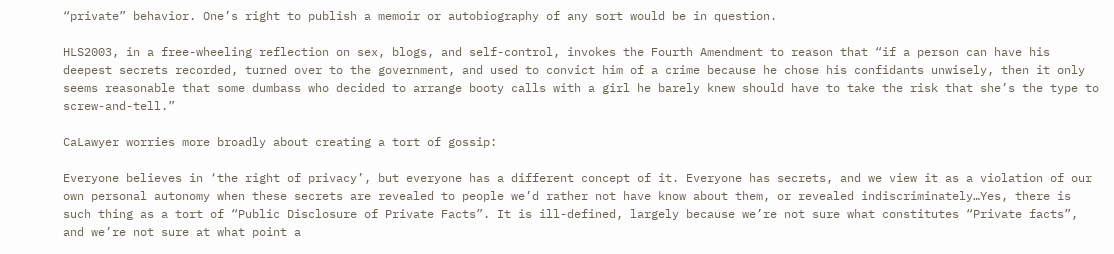“private” behavior. One’s right to publish a memoir or autobiography of any sort would be in question.

HLS2003, in a free-wheeling reflection on sex, blogs, and self-control, invokes the Fourth Amendment to reason that “if a person can have his deepest secrets recorded, turned over to the government, and used to convict him of a crime because he chose his confidants unwisely, then it only seems reasonable that some dumbass who decided to arrange booty calls with a girl he barely knew should have to take the risk that she’s the type to screw-and-tell.”

CaLawyer worries more broadly about creating a tort of gossip:

Everyone believes in ‘the right of privacy’, but everyone has a different concept of it. Everyone has secrets, and we view it as a violation of our own personal autonomy when these secrets are revealed to people we’d rather not have know about them, or revealed indiscriminately…Yes, there is such thing as a tort of “Public Disclosure of Private Facts”. It is ill-defined, largely because we’re not sure what constitutes “Private facts”, and we’re not sure at what point a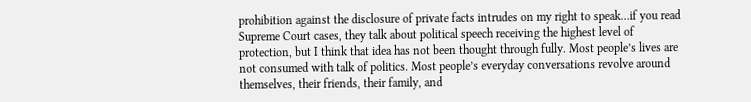prohibition against the disclosure of private facts intrudes on my right to speak…if you read Supreme Court cases, they talk about political speech receiving the highest level of protection, but I think that idea has not been thought through fully. Most people’s lives are not consumed with talk of politics. Most people’s everyday conversations revolve around themselves, their friends, their family, and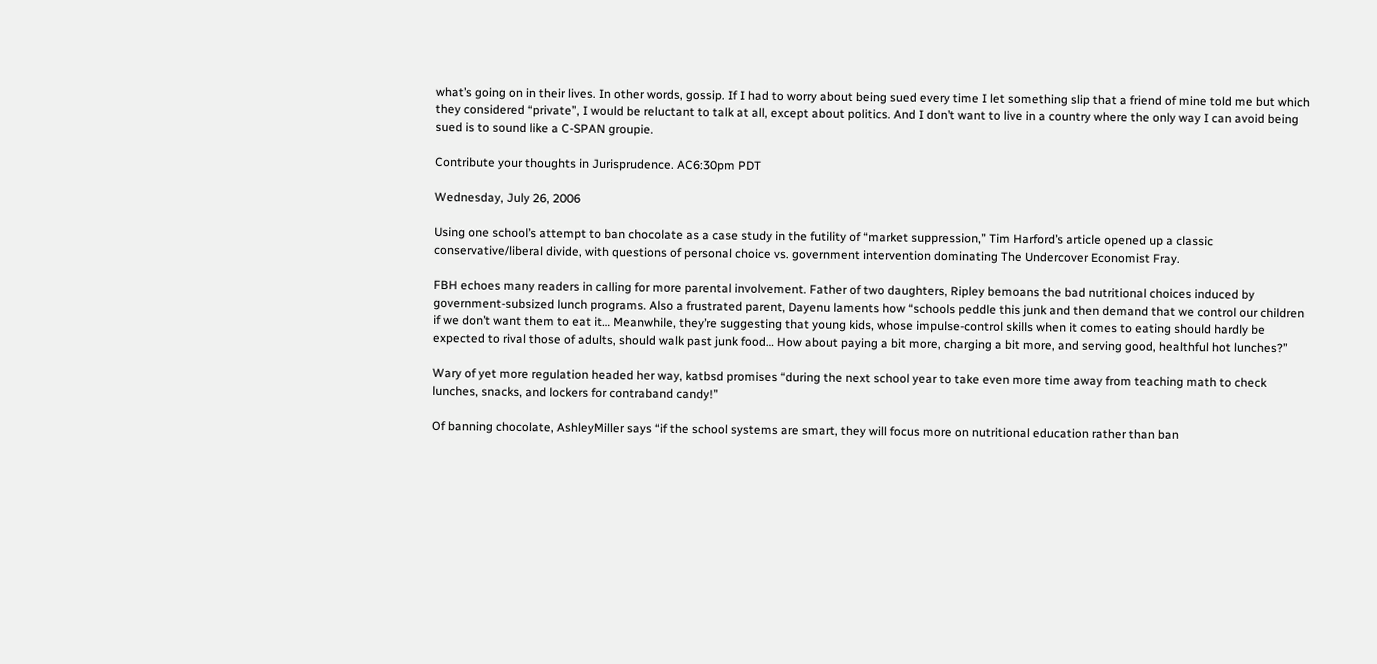what’s going on in their lives. In other words, gossip. If I had to worry about being sued every time I let something slip that a friend of mine told me but which they considered “private”, I would be reluctant to talk at all, except about politics. And I don’t want to live in a country where the only way I can avoid being sued is to sound like a C-SPAN groupie.

Contribute your thoughts in Jurisprudence. AC6:30pm PDT

Wednesday, July 26, 2006

Using one school’s attempt to ban chocolate as a case study in the futility of “market suppression,” Tim Harford’s article opened up a classic conservative/liberal divide, with questions of personal choice vs. government intervention dominating The Undercover Economist Fray.

FBH echoes many readers in calling for more parental involvement. Father of two daughters, Ripley bemoans the bad nutritional choices induced by government-subsized lunch programs. Also a frustrated parent, Dayenu laments how “schools peddle this junk and then demand that we control our children if we don’t want them to eat it… Meanwhile, they’re suggesting that young kids, whose impulse-control skills when it comes to eating should hardly be expected to rival those of adults, should walk past junk food… How about paying a bit more, charging a bit more, and serving good, healthful hot lunches?”

Wary of yet more regulation headed her way, katbsd promises “during the next school year to take even more time away from teaching math to check lunches, snacks, and lockers for contraband candy!”

Of banning chocolate, AshleyMiller says “if the school systems are smart, they will focus more on nutritional education rather than ban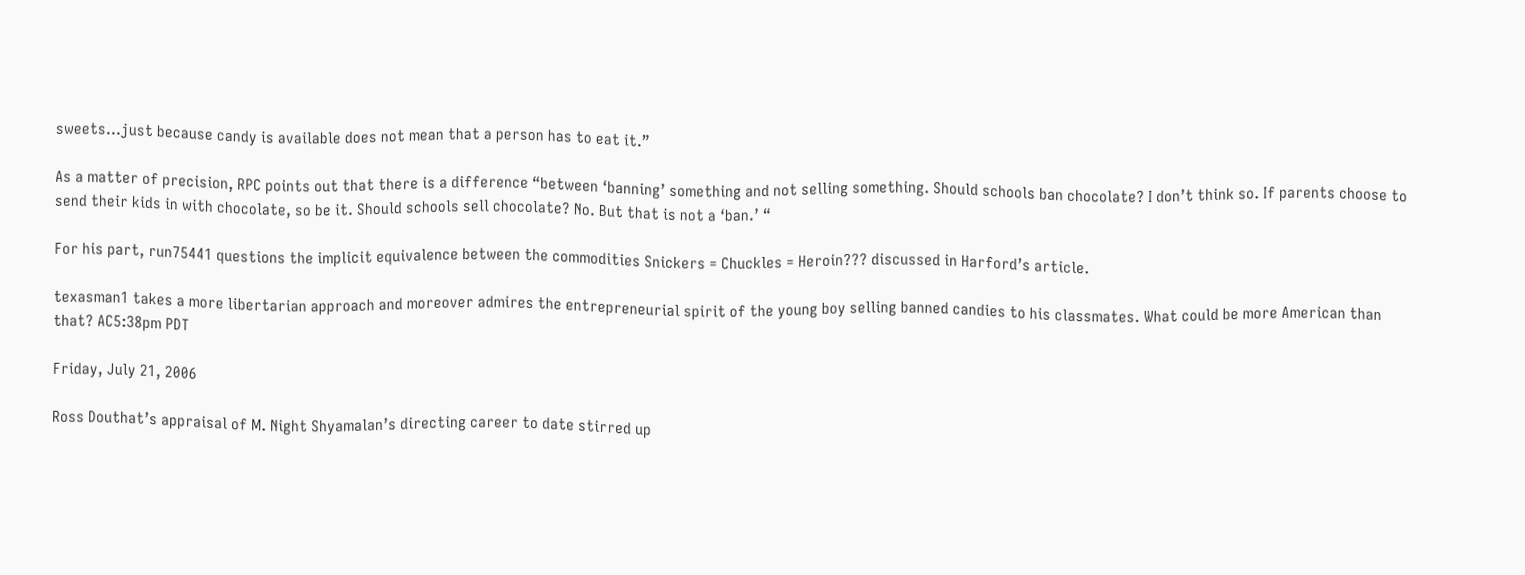sweets…just because candy is available does not mean that a person has to eat it.”

As a matter of precision, RPC points out that there is a difference “between ‘banning’ something and not selling something. Should schools ban chocolate? I don’t think so. If parents choose to send their kids in with chocolate, so be it. Should schools sell chocolate? No. But that is not a ‘ban.’ “

For his part, run75441 questions the implicit equivalence between the commodities Snickers = Chuckles = Heroin??? discussed in Harford’s article.

texasman1 takes a more libertarian approach and moreover admires the entrepreneurial spirit of the young boy selling banned candies to his classmates. What could be more American than that? AC5:38pm PDT

Friday, July 21, 2006

Ross Douthat’s appraisal of M. Night Shyamalan’s directing career to date stirred up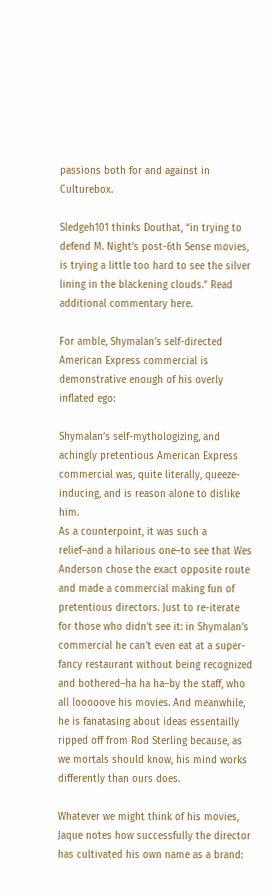passions both for and against in Culturebox.

Sledgeh101 thinks Douthat, “in trying to defend M. Night’s post-6th Sense movies, is trying a little too hard to see the silver lining in the blackening clouds.” Read additional commentary here.

For amble, Shymalan’s self-directed American Express commercial is demonstrative enough of his overly inflated ego:

Shymalan’s self-mythologizing, and achingly pretentious American Express commercial was, quite literally, queeze-inducing, and is reason alone to dislike him.
As a counterpoint, it was such a relief–and a hilarious one–to see that Wes Anderson chose the exact opposite route and made a commercial making fun of pretentious directors. Just to re-iterate for those who didn’t see it: in Shymalan’s commercial he can’t even eat at a super-fancy restaurant without being recognized and bothered–ha ha ha–by the staff, who all looooove his movies. And meanwhile, he is fanatasing about ideas essentailly ripped off from Rod Sterling because, as we mortals should know, his mind works differently than ours does.

Whatever we might think of his movies, Jaque notes how successfully the director has cultivated his own name as a brand: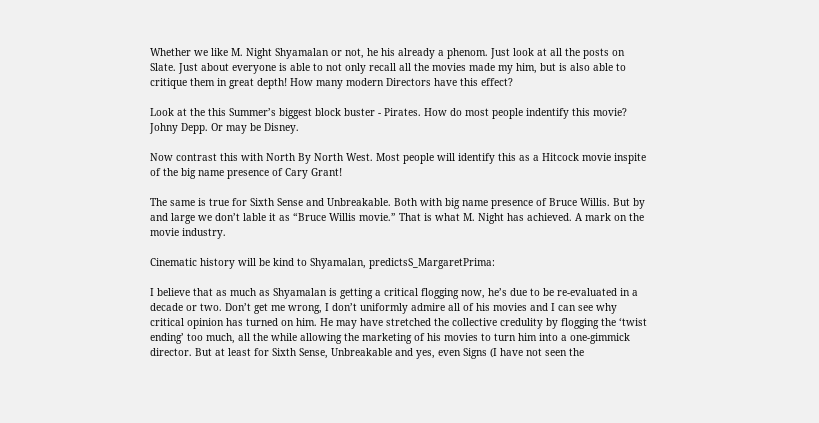Whether we like M. Night Shyamalan or not, he his already a phenom. Just look at all the posts on Slate. Just about everyone is able to not only recall all the movies made my him, but is also able to critique them in great depth! How many modern Directors have this effect?

Look at the this Summer’s biggest block buster - Pirates. How do most people indentify this movie? Johny Depp. Or may be Disney.

Now contrast this with North By North West. Most people will identify this as a Hitcock movie inspite of the big name presence of Cary Grant!

The same is true for Sixth Sense and Unbreakable. Both with big name presence of Bruce Willis. But by and large we don’t lable it as “Bruce Willis movie.” That is what M. Night has achieved. A mark on the movie industry.

Cinematic history will be kind to Shyamalan, predictsS_MargaretPrima:

I believe that as much as Shyamalan is getting a critical flogging now, he’s due to be re-evaluated in a decade or two. Don’t get me wrong, I don’t uniformly admire all of his movies and I can see why critical opinion has turned on him. He may have stretched the collective credulity by flogging the ‘twist ending’ too much, all the while allowing the marketing of his movies to turn him into a one-gimmick director. But at least for Sixth Sense, Unbreakable and yes, even Signs (I have not seen the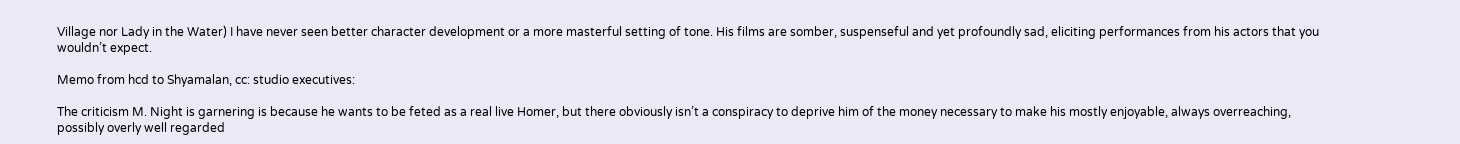Village nor Lady in the Water) I have never seen better character development or a more masterful setting of tone. His films are somber, suspenseful and yet profoundly sad, eliciting performances from his actors that you wouldn’t expect.

Memo from hcd to Shyamalan, cc: studio executives:

The criticism M. Night is garnering is because he wants to be feted as a real live Homer, but there obviously isn’t a conspiracy to deprive him of the money necessary to make his mostly enjoyable, always overreaching, possibly overly well regarded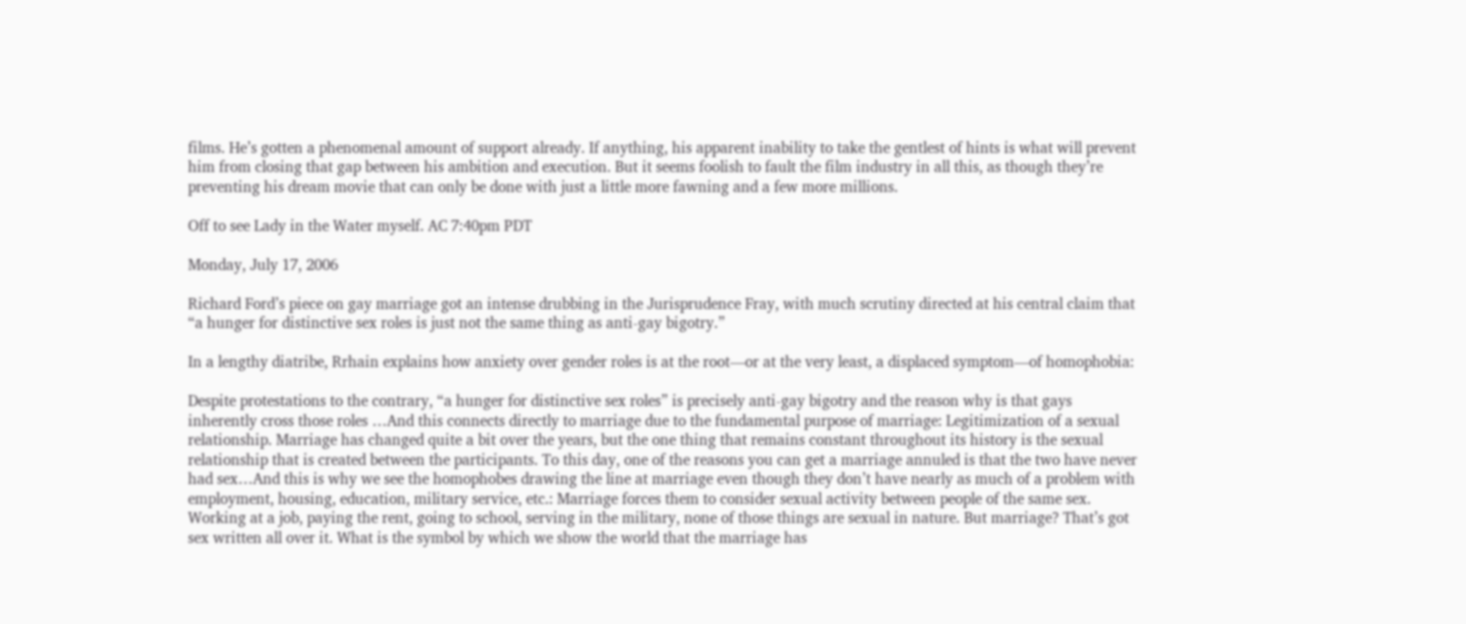films. He’s gotten a phenomenal amount of support already. If anything, his apparent inability to take the gentlest of hints is what will prevent him from closing that gap between his ambition and execution. But it seems foolish to fault the film industry in all this, as though they’re preventing his dream movie that can only be done with just a little more fawning and a few more millions.

Off to see Lady in the Water myself. AC 7:40pm PDT

Monday, July 17, 2006

Richard Ford’s piece on gay marriage got an intense drubbing in the Jurisprudence Fray, with much scrutiny directed at his central claim that “a hunger for distinctive sex roles is just not the same thing as anti-gay bigotry.”

In a lengthy diatribe, Rrhain explains how anxiety over gender roles is at the root—or at the very least, a displaced symptom—of homophobia:

Despite protestations to the contrary, “a hunger for distinctive sex roles” is precisely anti-gay bigotry and the reason why is that gays inherently cross those roles …And this connects directly to marriage due to the fundamental purpose of marriage: Legitimization of a sexual relationship. Marriage has changed quite a bit over the years, but the one thing that remains constant throughout its history is the sexual relationship that is created between the participants. To this day, one of the reasons you can get a marriage annuled is that the two have never had sex…And this is why we see the homophobes drawing the line at marriage even though they don’t have nearly as much of a problem with employment, housing, education, military service, etc.: Marriage forces them to consider sexual activity between people of the same sex. Working at a job, paying the rent, going to school, serving in the military, none of those things are sexual in nature. But marriage? That’s got sex written all over it. What is the symbol by which we show the world that the marriage has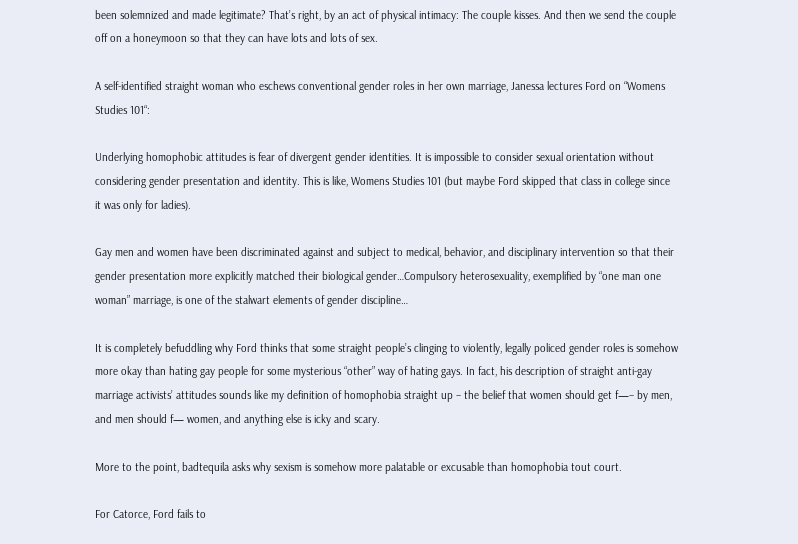been solemnized and made legitimate? That’s right, by an act of physical intimacy: The couple kisses. And then we send the couple off on a honeymoon so that they can have lots and lots of sex.

A self-identified straight woman who eschews conventional gender roles in her own marriage, Janessa lectures Ford on “Womens Studies 101“:

Underlying homophobic attitudes is fear of divergent gender identities. It is impossible to consider sexual orientation without considering gender presentation and identity. This is like, Womens Studies 101 (but maybe Ford skipped that class in college since it was only for ladies).

Gay men and women have been discriminated against and subject to medical, behavior, and disciplinary intervention so that their gender presentation more explicitly matched their biological gender…Compulsory heterosexuality, exemplified by “one man one woman” marriage, is one of the stalwart elements of gender discipline…

It is completely befuddling why Ford thinks that some straight people’s clinging to violently, legally policed gender roles is somehow more okay than hating gay people for some mysterious “other” way of hating gays. In fact, his description of straight anti-gay marriage activists’ attitudes sounds like my definition of homophobia straight up – the belief that women should get f—– by men, and men should f— women, and anything else is icky and scary.

More to the point, badtequila asks why sexism is somehow more palatable or excusable than homophobia tout court.

For Catorce, Ford fails to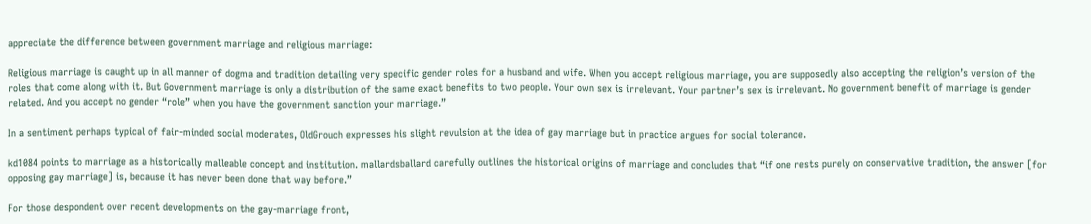appreciate the difference between government marriage and religious marriage:

Religious marriage is caught up in all manner of dogma and tradition detailing very specific gender roles for a husband and wife. When you accept religious marriage, you are supposedly also accepting the religion’s version of the roles that come along with it. But Government marriage is only a distribution of the same exact benefits to two people. Your own sex is irrelevant. Your partner’s sex is irrelevant. No government benefit of marriage is gender related. And you accept no gender “role” when you have the government sanction your marriage.”

In a sentiment perhaps typical of fair-minded social moderates, OldGrouch expresses his slight revulsion at the idea of gay marriage but in practice argues for social tolerance.

kd1084 points to marriage as a historically malleable concept and institution. mallardsballard carefully outlines the historical origins of marriage and concludes that “if one rests purely on conservative tradition, the answer [for opposing gay marriage] is, because it has never been done that way before.”

For those despondent over recent developments on the gay-marriage front,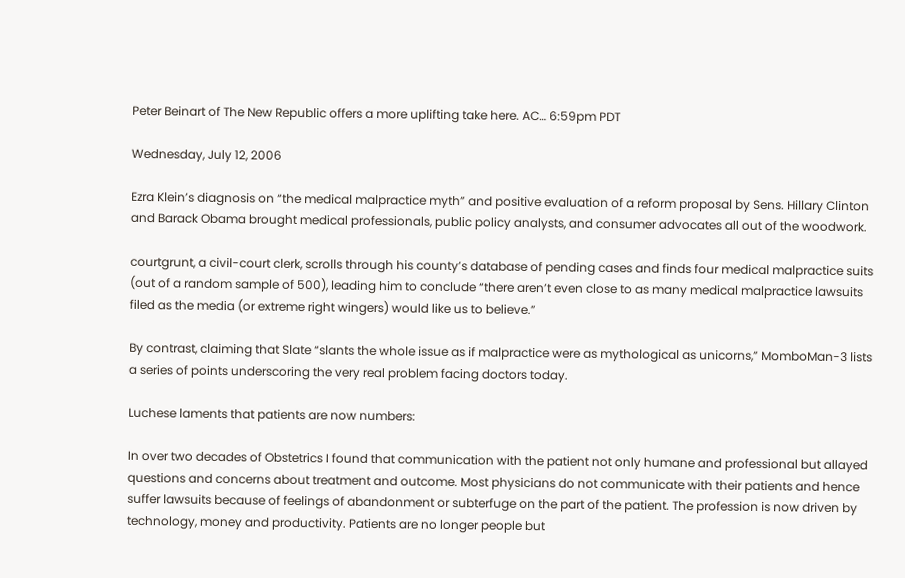Peter Beinart of The New Republic offers a more uplifting take here. AC… 6:59pm PDT

Wednesday, July 12, 2006

Ezra Klein’s diagnosis on “the medical malpractice myth” and positive evaluation of a reform proposal by Sens. Hillary Clinton and Barack Obama brought medical professionals, public policy analysts, and consumer advocates all out of the woodwork.

courtgrunt, a civil-court clerk, scrolls through his county’s database of pending cases and finds four medical malpractice suits (out of a random sample of 500), leading him to conclude “there aren’t even close to as many medical malpractice lawsuits filed as the media (or extreme right wingers) would like us to believe.”

By contrast, claiming that Slate “slants the whole issue as if malpractice were as mythological as unicorns,” MomboMan-3 lists a series of points underscoring the very real problem facing doctors today.

Luchese laments that patients are now numbers:

In over two decades of Obstetrics I found that communication with the patient not only humane and professional but allayed questions and concerns about treatment and outcome. Most physicians do not communicate with their patients and hence suffer lawsuits because of feelings of abandonment or subterfuge on the part of the patient. The profession is now driven by technology, money and productivity. Patients are no longer people but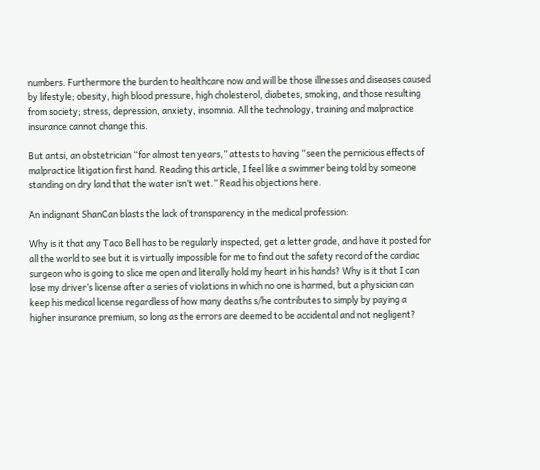numbers. Furthermore the burden to healthcare now and will be those illnesses and diseases caused by lifestyle; obesity, high blood pressure, high cholesterol, diabetes, smoking, and those resulting from society; stress, depression, anxiety, insomnia. All the technology, training and malpractice insurance cannot change this.

But antsi, an obstetrician “for almost ten years,” attests to having “seen the pernicious effects of malpractice litigation first hand. Reading this article, I feel like a swimmer being told by someone standing on dry land that the water isn’t wet.” Read his objections here.

An indignant ShanCan blasts the lack of transparency in the medical profession:

Why is it that any Taco Bell has to be regularly inspected, get a letter grade, and have it posted for all the world to see but it is virtually impossible for me to find out the safety record of the cardiac surgeon who is going to slice me open and literally hold my heart in his hands? Why is it that I can lose my driver’s license after a series of violations in which no one is harmed, but a physician can keep his medical license regardless of how many deaths s/he contributes to simply by paying a higher insurance premium, so long as the errors are deemed to be accidental and not negligent?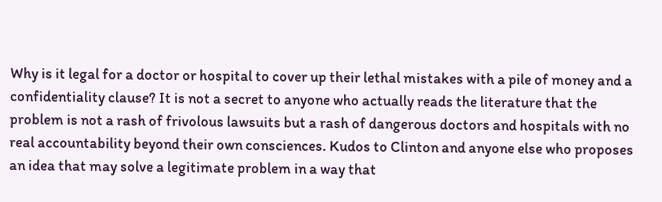Why is it legal for a doctor or hospital to cover up their lethal mistakes with a pile of money and a confidentiality clause? It is not a secret to anyone who actually reads the literature that the problem is not a rash of frivolous lawsuits but a rash of dangerous doctors and hospitals with no real accountability beyond their own consciences. Kudos to Clinton and anyone else who proposes an idea that may solve a legitimate problem in a way that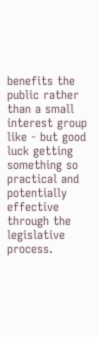benefits the public rather than a small interest group like - but good luck getting something so practical and potentially effective through the legislative process.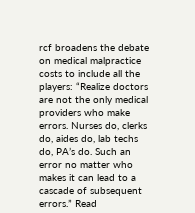rcf broadens the debate on medical malpractice costs to include all the players: “Realize doctors are not the only medical providers who make errors. Nurses do, clerks do, aides do, lab techs do, PA’s do. Such an error no matter who makes it can lead to a cascade of subsequent errors.” Read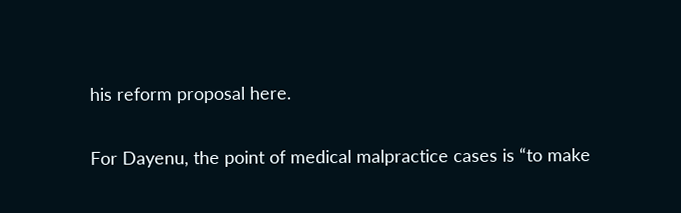his reform proposal here.

For Dayenu, the point of medical malpractice cases is “to make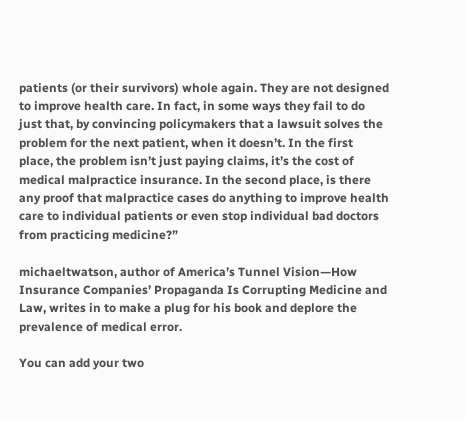patients (or their survivors) whole again. They are not designed to improve health care. In fact, in some ways they fail to do just that, by convincing policymakers that a lawsuit solves the problem for the next patient, when it doesn’t. In the first place, the problem isn’t just paying claims, it’s the cost of medical malpractice insurance. In the second place, is there any proof that malpractice cases do anything to improve health care to individual patients or even stop individual bad doctors from practicing medicine?”

michaeltwatson, author of America’s Tunnel Vision—How Insurance Companies’ Propaganda Is Corrupting Medicine and Law, writes in to make a plug for his book and deplore the prevalence of medical error.

You can add your two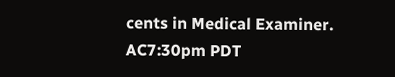cents in Medical Examiner. AC7:30pm PDT